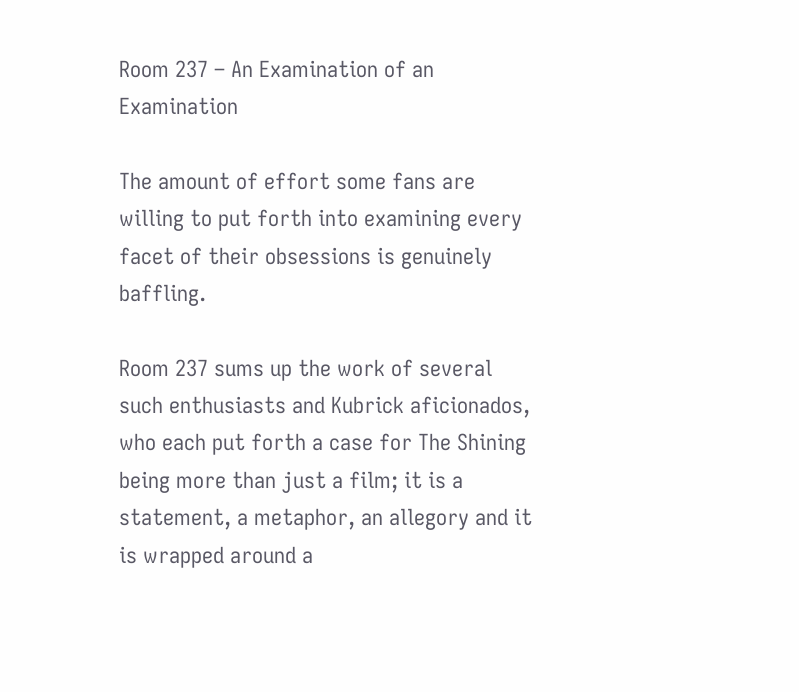Room 237 – An Examination of an Examination

The amount of effort some fans are willing to put forth into examining every facet of their obsessions is genuinely baffling.

Room 237 sums up the work of several such enthusiasts and Kubrick aficionados, who each put forth a case for The Shining being more than just a film; it is a statement, a metaphor, an allegory and it is wrapped around a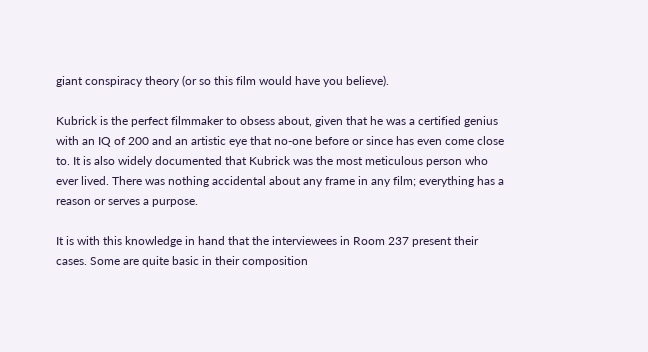giant conspiracy theory (or so this film would have you believe).

Kubrick is the perfect filmmaker to obsess about, given that he was a certified genius with an IQ of 200 and an artistic eye that no-one before or since has even come close to. It is also widely documented that Kubrick was the most meticulous person who ever lived. There was nothing accidental about any frame in any film; everything has a reason or serves a purpose.

It is with this knowledge in hand that the interviewees in Room 237 present their cases. Some are quite basic in their composition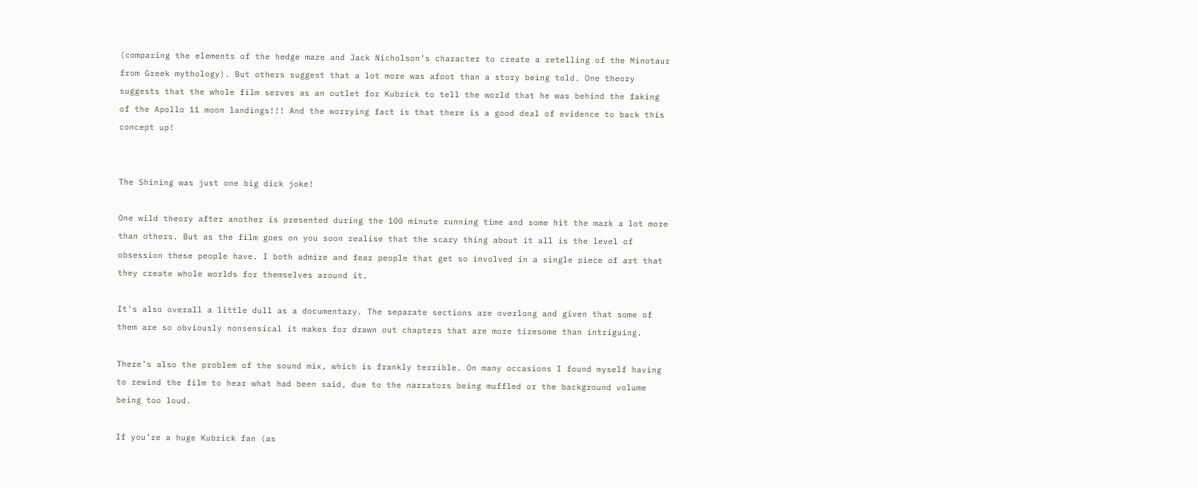(comparing the elements of the hedge maze and Jack Nicholson’s character to create a retelling of the Minotaur from Greek mythology). But others suggest that a lot more was afoot than a story being told. One theory suggests that the whole film serves as an outlet for Kubrick to tell the world that he was behind the faking of the Apollo 11 moon landings!!! And the worrying fact is that there is a good deal of evidence to back this concept up!


The Shining was just one big dick joke!

One wild theory after another is presented during the 100 minute running time and some hit the mark a lot more than others. But as the film goes on you soon realise that the scary thing about it all is the level of obsession these people have. I both admire and fear people that get so involved in a single piece of art that they create whole worlds for themselves around it.

It’s also overall a little dull as a documentary. The separate sections are overlong and given that some of them are so obviously nonsensical it makes for drawn out chapters that are more tiresome than intriguing.

There’s also the problem of the sound mix, which is frankly terrible. On many occasions I found myself having to rewind the film to hear what had been said, due to the narrators being muffled or the background volume being too loud.

If you’re a huge Kubrick fan (as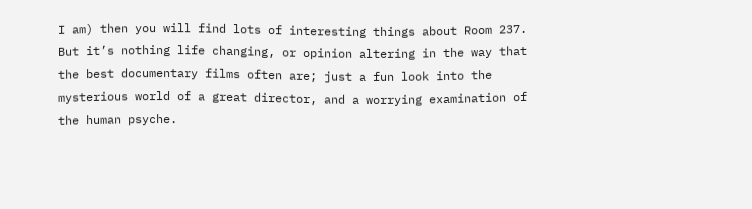I am) then you will find lots of interesting things about Room 237. But it’s nothing life changing, or opinion altering in the way that the best documentary films often are; just a fun look into the mysterious world of a great director, and a worrying examination of the human psyche.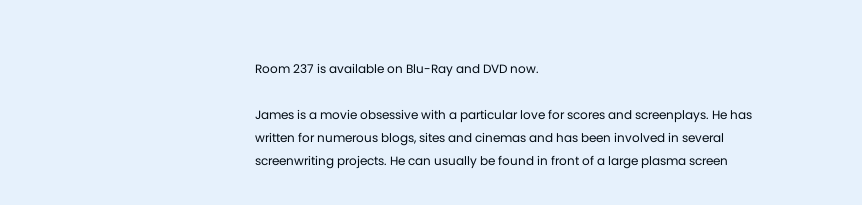Room 237 is available on Blu-Ray and DVD now.

James is a movie obsessive with a particular love for scores and screenplays. He has written for numerous blogs, sites and cinemas and has been involved in several screenwriting projects. He can usually be found in front of a large plasma screen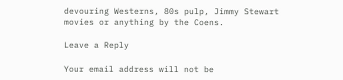devouring Westerns, 80s pulp, Jimmy Stewart movies or anything by the Coens.

Leave a Reply

Your email address will not be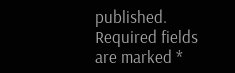published. Required fields are marked *